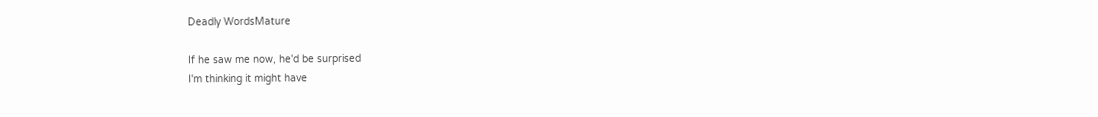Deadly WordsMature

If he saw me now, he'd be surprised
I'm thinking it might have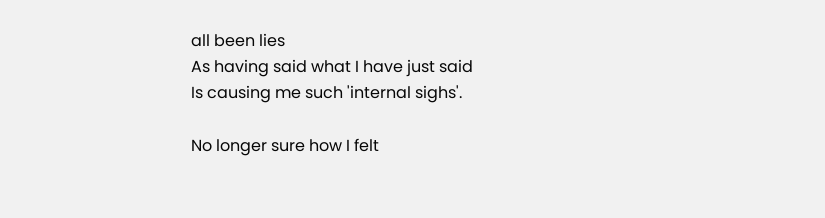all been lies
As having said what I have just said
Is causing me such 'internal sighs'.

No longer sure how I felt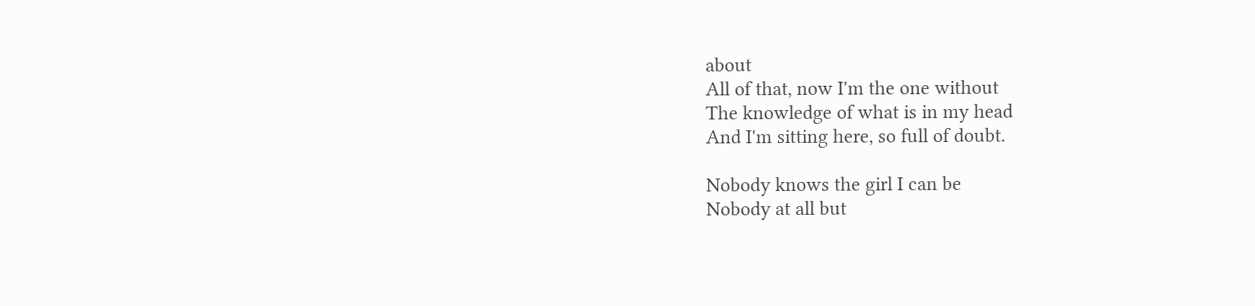about
All of that, now I'm the one without
The knowledge of what is in my head
And I'm sitting here, so full of doubt.

Nobody knows the girl I can be
Nobody at all but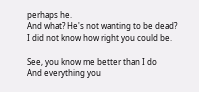perhaps he.
And what? He's not wanting to be dead?
I did not know how right you could be.

See, you know me better than I do
And everything you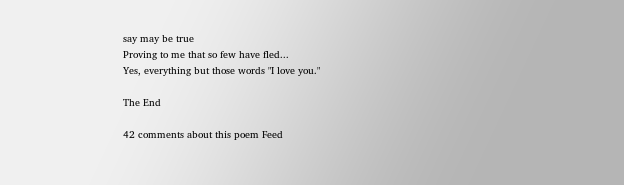say may be true
Proving to me that so few have fled...
Yes, everything but those words "I love you."

The End

42 comments about this poem Feed